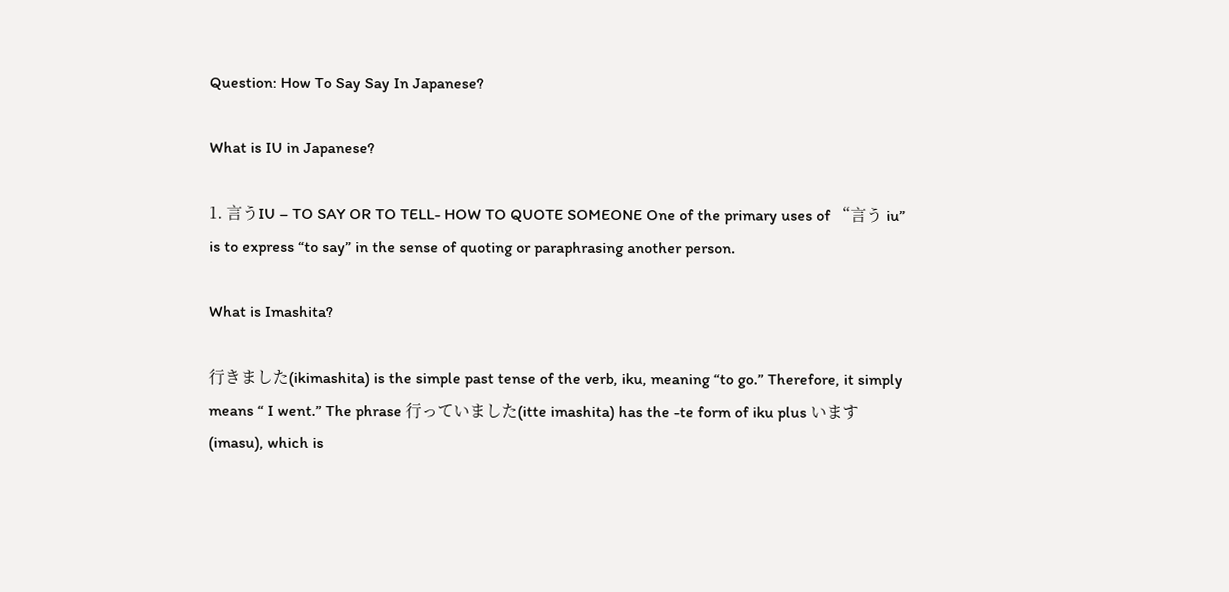Question: How To Say Say In Japanese?

What is IU in Japanese?

1. 言うIU – TO SAY OR TO TELL- HOW TO QUOTE SOMEONE One of the primary uses of “言う iu” is to express “to say” in the sense of quoting or paraphrasing another person.

What is Imashita?

行きました(ikimashita) is the simple past tense of the verb, iku, meaning “to go.” Therefore, it simply means “ I went.” The phrase 行っていました(itte imashita) has the -te form of iku plus います(imasu), which is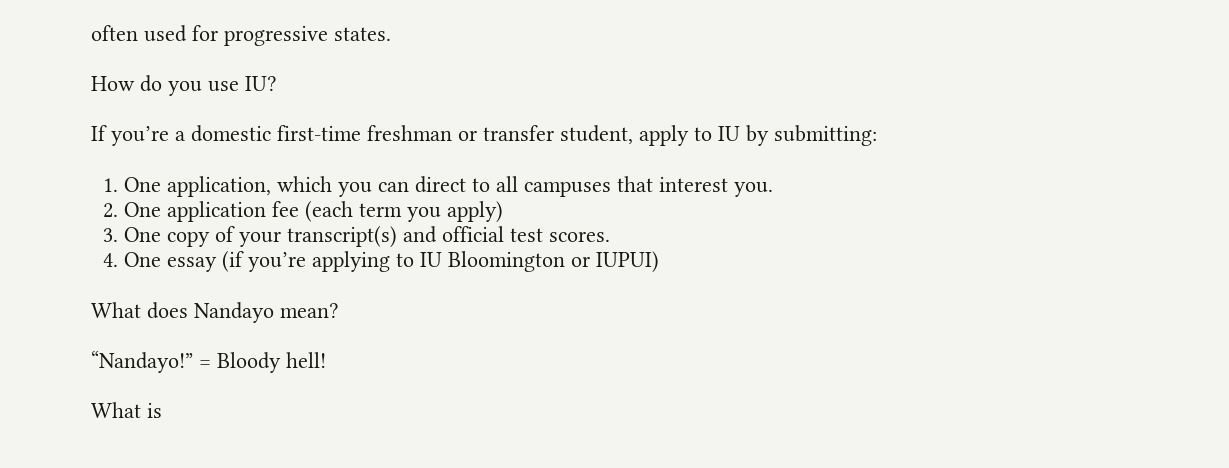often used for progressive states.

How do you use IU?

If you’re a domestic first-time freshman or transfer student, apply to IU by submitting:

  1. One application, which you can direct to all campuses that interest you.
  2. One application fee (each term you apply)
  3. One copy of your transcript(s) and official test scores.
  4. One essay (if you’re applying to IU Bloomington or IUPUI)

What does Nandayo mean?

“Nandayo!” = Bloody hell!

What is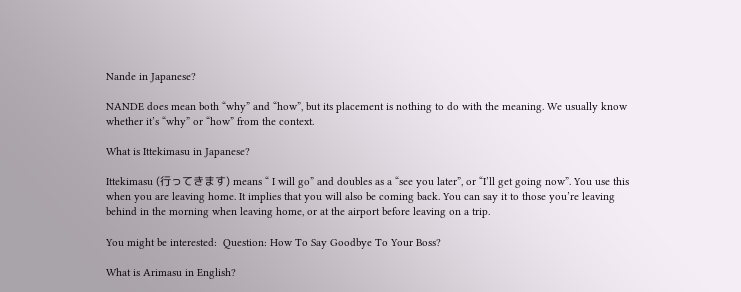Nande in Japanese?

NANDE does mean both “why” and “how”, but its placement is nothing to do with the meaning. We usually know whether it’s “why” or “how” from the context.

What is Ittekimasu in Japanese?

Ittekimasu (行ってきます) means “ I will go” and doubles as a “see you later”, or “I’ll get going now”. You use this when you are leaving home. It implies that you will also be coming back. You can say it to those you’re leaving behind in the morning when leaving home, or at the airport before leaving on a trip.

You might be interested:  Question: How To Say Goodbye To Your Boss?

What is Arimasu in English?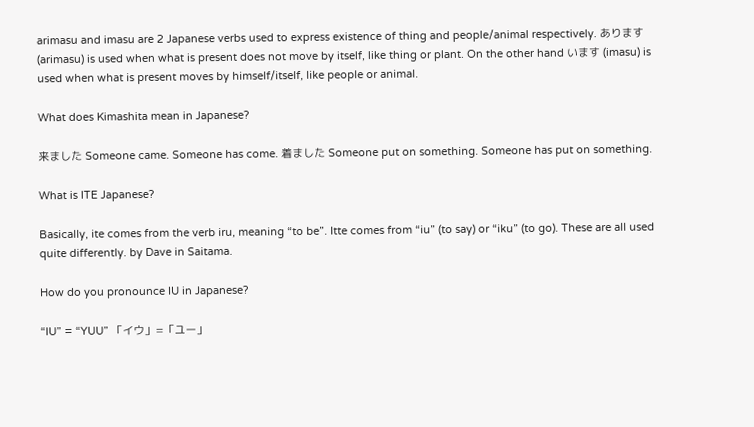arimasu and imasu are 2 Japanese verbs used to express existence of thing and people/animal respectively. あります (arimasu) is used when what is present does not move by itself, like thing or plant. On the other hand います (imasu) is used when what is present moves by himself/itself, like people or animal.

What does Kimashita mean in Japanese?

来ました Someone came. Someone has come. 着ました Someone put on something. Someone has put on something.

What is ITE Japanese?

Basically, ite comes from the verb iru, meaning “to be”. Itte comes from “iu” (to say) or “iku” (to go). These are all used quite differently. by Dave in Saitama.

How do you pronounce IU in Japanese?

“IU” = “YUU” 「イウ」=「ユー」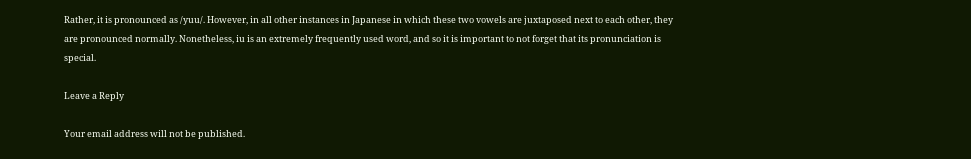Rather, it is pronounced as /yuu/. However, in all other instances in Japanese in which these two vowels are juxtaposed next to each other, they are pronounced normally. Nonetheless, iu is an extremely frequently used word, and so it is important to not forget that its pronunciation is special.

Leave a Reply

Your email address will not be published.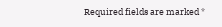Required fields are marked *